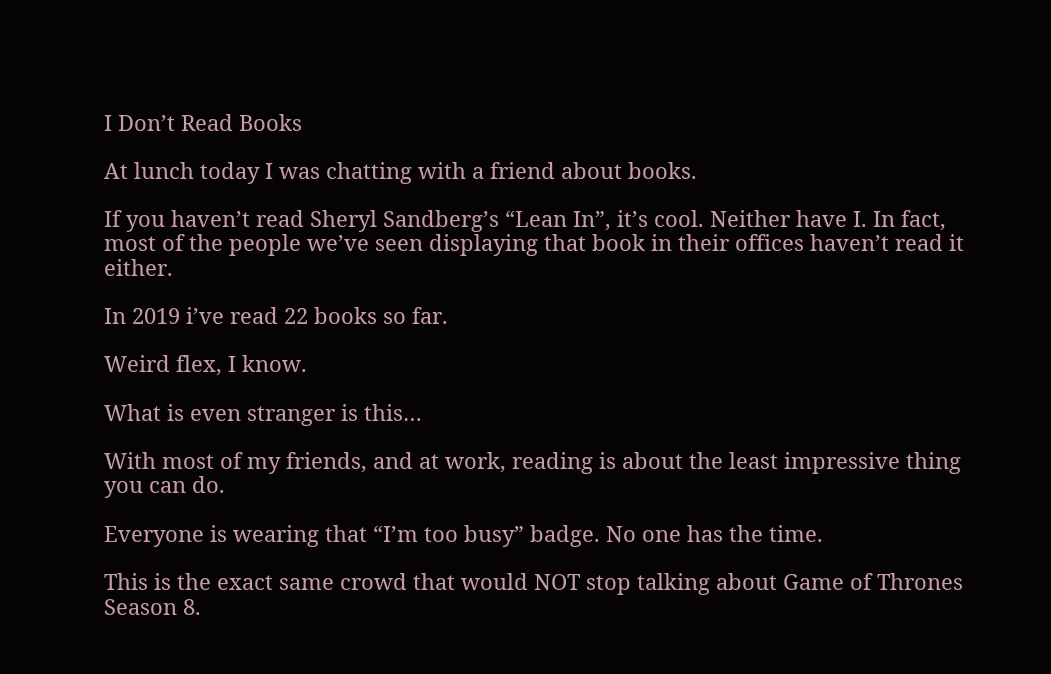I Don’t Read Books

At lunch today I was chatting with a friend about books.

If you haven’t read Sheryl Sandberg’s “Lean In”, it’s cool. Neither have I. In fact, most of the people we’ve seen displaying that book in their offices haven’t read it either.

In 2019 i’ve read 22 books so far.

Weird flex, I know.

What is even stranger is this…

With most of my friends, and at work, reading is about the least impressive thing you can do.

Everyone is wearing that “I’m too busy” badge. No one has the time.

This is the exact same crowd that would NOT stop talking about Game of Thrones Season 8.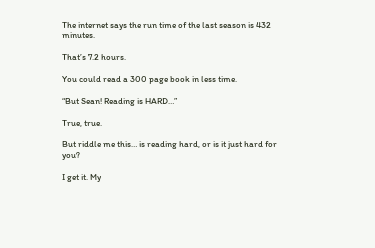The internet says the run time of the last season is 432 minutes.

That’s 7.2 hours.

You could read a 300 page book in less time.

“But Sean! Reading is HARD…”

True, true.

But riddle me this… is reading hard, or is it just hard for you?

I get it. My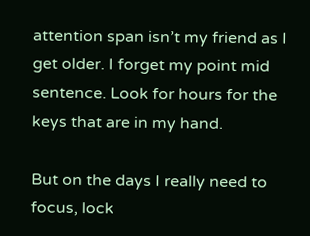attention span isn’t my friend as I get older. I forget my point mid sentence. Look for hours for the keys that are in my hand.

But on the days I really need to focus, lock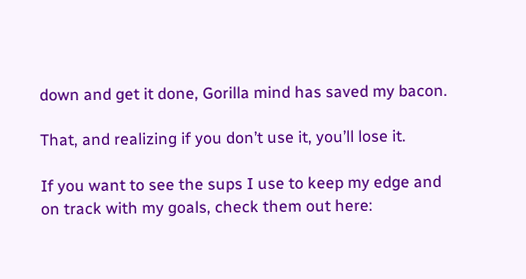down and get it done, Gorilla mind has saved my bacon.

That, and realizing if you don’t use it, you’ll lose it.

If you want to see the sups I use to keep my edge and on track with my goals, check them out here: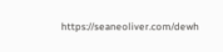https://seaneoliver.com/dewh